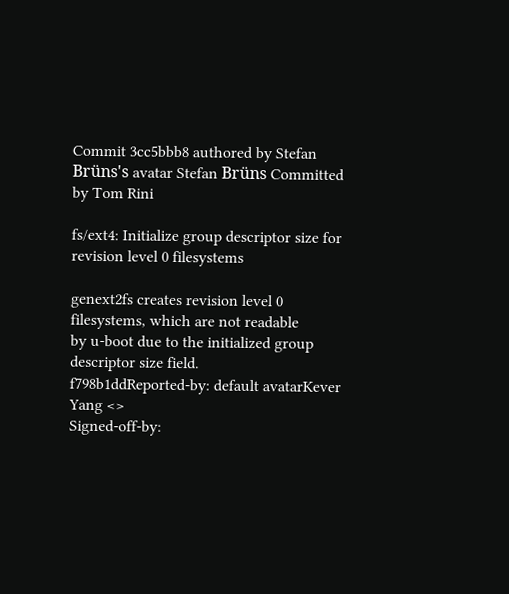Commit 3cc5bbb8 authored by Stefan Brüns's avatar Stefan Brüns Committed by Tom Rini

fs/ext4: Initialize group descriptor size for revision level 0 filesystems

genext2fs creates revision level 0 filesystems, which are not readable
by u-boot due to the initialized group descriptor size field.
f798b1ddReported-by: default avatarKever Yang <>
Signed-off-by: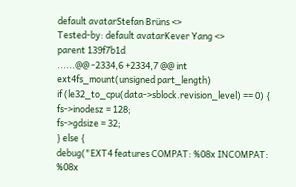default avatarStefan Brüns <>
Tested-by: default avatarKever Yang <>
parent 139f7b1d
......@@ -2334,6 +2334,7 @@ int ext4fs_mount(unsigned part_length)
if (le32_to_cpu(data->sblock.revision_level) == 0) {
fs->inodesz = 128;
fs->gdsize = 32;
} else {
debug("EXT4 features COMPAT: %08x INCOMPAT: %08x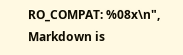RO_COMPAT: %08x\n",
Markdown is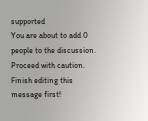supported
You are about to add 0 people to the discussion. Proceed with caution.
Finish editing this message first!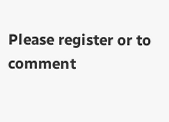Please register or to comment